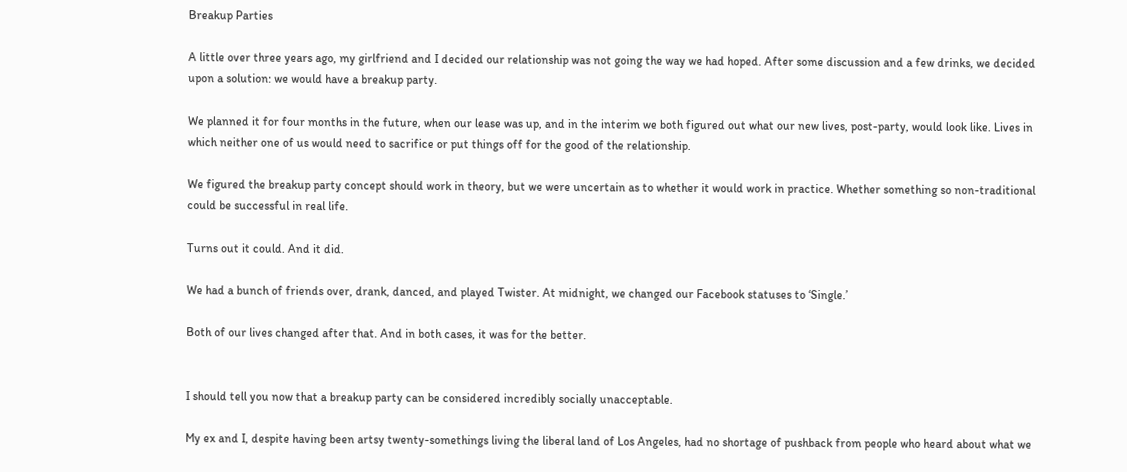Breakup Parties

A little over three years ago, my girlfriend and I decided our relationship was not going the way we had hoped. After some discussion and a few drinks, we decided upon a solution: we would have a breakup party.

We planned it for four months in the future, when our lease was up, and in the interim we both figured out what our new lives, post-party, would look like. Lives in which neither one of us would need to sacrifice or put things off for the good of the relationship.

We figured the breakup party concept should work in theory, but we were uncertain as to whether it would work in practice. Whether something so non-traditional could be successful in real life.

Turns out it could. And it did.

We had a bunch of friends over, drank, danced, and played Twister. At midnight, we changed our Facebook statuses to ‘Single.’

Both of our lives changed after that. And in both cases, it was for the better.


I should tell you now that a breakup party can be considered incredibly socially unacceptable.

My ex and I, despite having been artsy twenty-somethings living the liberal land of Los Angeles, had no shortage of pushback from people who heard about what we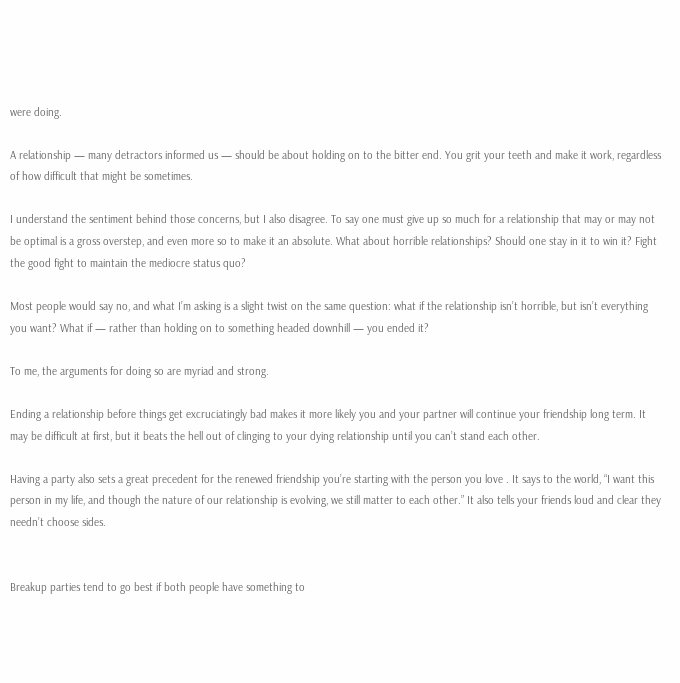were doing.

A relationship — many detractors informed us — should be about holding on to the bitter end. You grit your teeth and make it work, regardless of how difficult that might be sometimes.

I understand the sentiment behind those concerns, but I also disagree. To say one must give up so much for a relationship that may or may not be optimal is a gross overstep, and even more so to make it an absolute. What about horrible relationships? Should one stay in it to win it? Fight the good fight to maintain the mediocre status quo?

Most people would say no, and what I’m asking is a slight twist on the same question: what if the relationship isn’t horrible, but isn’t everything you want? What if — rather than holding on to something headed downhill — you ended it?

To me, the arguments for doing so are myriad and strong.

Ending a relationship before things get excruciatingly bad makes it more likely you and your partner will continue your friendship long term. It may be difficult at first, but it beats the hell out of clinging to your dying relationship until you can’t stand each other.

Having a party also sets a great precedent for the renewed friendship you’re starting with the person you love . It says to the world, “I want this person in my life, and though the nature of our relationship is evolving, we still matter to each other.” It also tells your friends loud and clear they needn’t choose sides.


Breakup parties tend to go best if both people have something to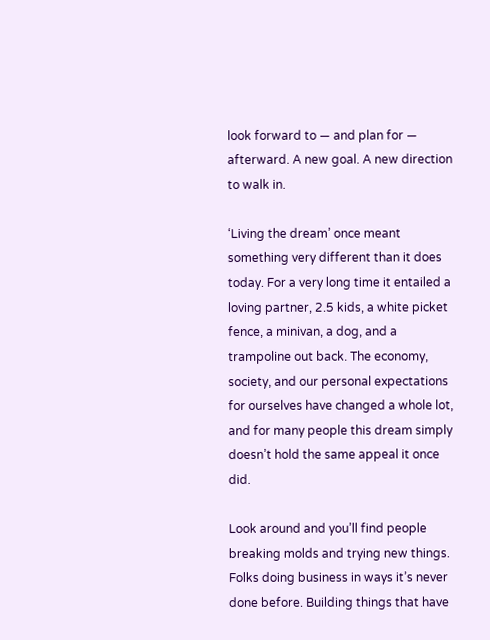look forward to — and plan for — afterward. A new goal. A new direction to walk in.

‘Living the dream’ once meant something very different than it does today. For a very long time it entailed a loving partner, 2.5 kids, a white picket fence, a minivan, a dog, and a trampoline out back. The economy, society, and our personal expectations for ourselves have changed a whole lot, and for many people this dream simply doesn’t hold the same appeal it once did.

Look around and you’ll find people breaking molds and trying new things. Folks doing business in ways it’s never done before. Building things that have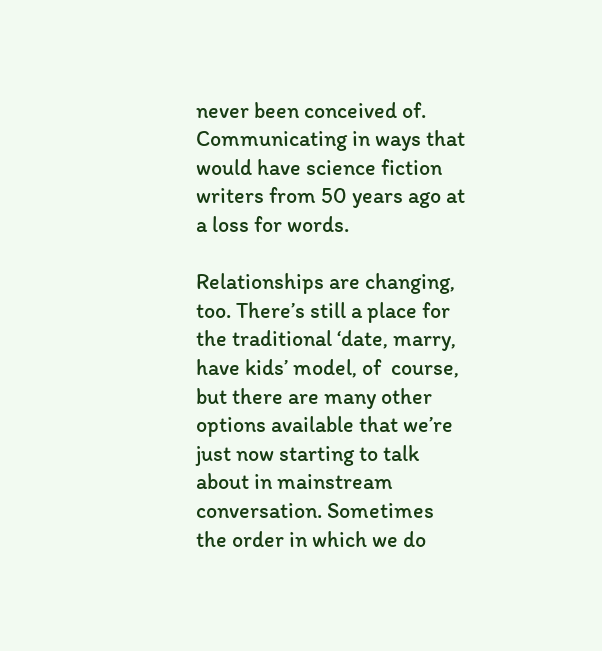never been conceived of. Communicating in ways that would have science fiction writers from 50 years ago at a loss for words.

Relationships are changing, too. There’s still a place for the traditional ‘date, marry, have kids’ model, of  course, but there are many other options available that we’re just now starting to talk about in mainstream conversation. Sometimes the order in which we do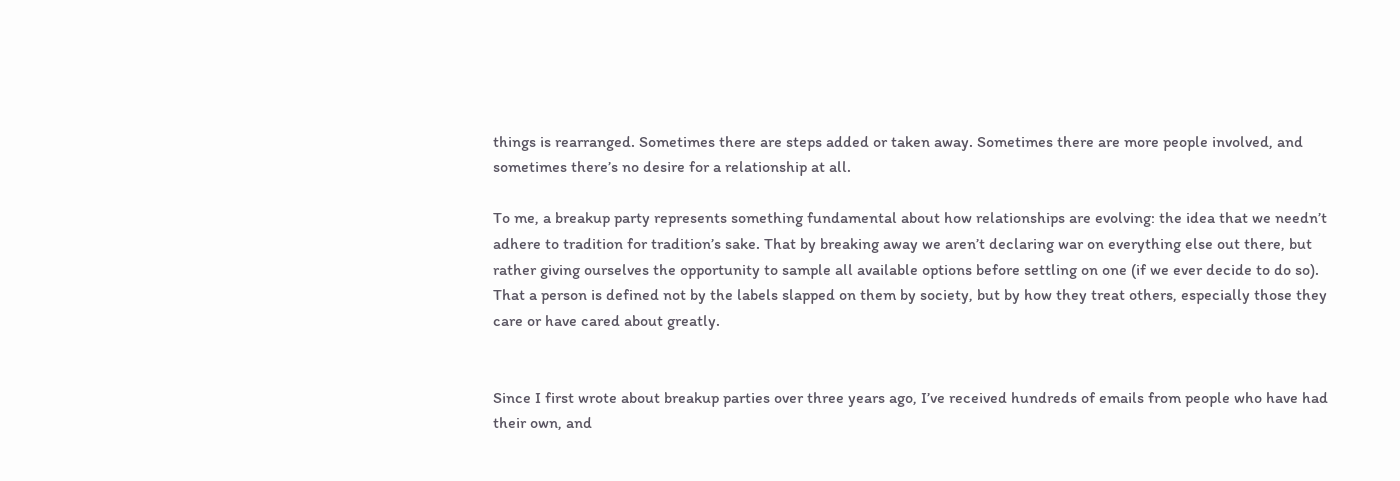things is rearranged. Sometimes there are steps added or taken away. Sometimes there are more people involved, and sometimes there’s no desire for a relationship at all.

To me, a breakup party represents something fundamental about how relationships are evolving: the idea that we needn’t adhere to tradition for tradition’s sake. That by breaking away we aren’t declaring war on everything else out there, but rather giving ourselves the opportunity to sample all available options before settling on one (if we ever decide to do so). That a person is defined not by the labels slapped on them by society, but by how they treat others, especially those they care or have cared about greatly.


Since I first wrote about breakup parties over three years ago, I’ve received hundreds of emails from people who have had their own, and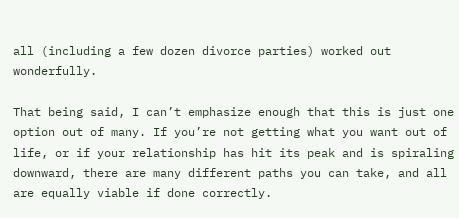all (including a few dozen divorce parties) worked out wonderfully.

That being said, I can’t emphasize enough that this is just one option out of many. If you’re not getting what you want out of life, or if your relationship has hit its peak and is spiraling downward, there are many different paths you can take, and all are equally viable if done correctly.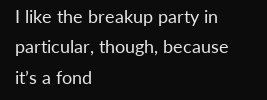I like the breakup party in particular, though, because it’s a fond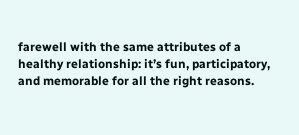farewell with the same attributes of a healthy relationship: it’s fun, participatory, and memorable for all the right reasons.